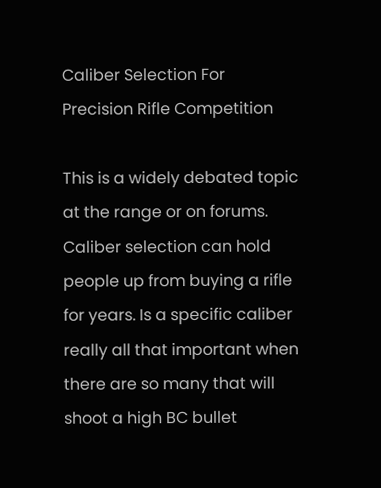Caliber Selection For Precision Rifle Competition

This is a widely debated topic at the range or on forums. Caliber selection can hold people up from buying a rifle for years. Is a specific caliber really all that important when there are so many that will shoot a high BC bullet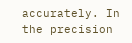accurately. In the precision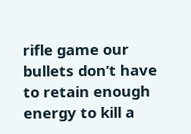rifle game our bullets don’t have to retain enough energy to kill a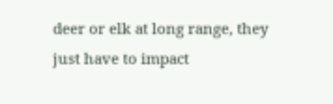deer or elk at long range, they just have to impact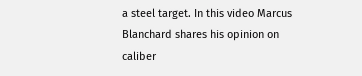a steel target. In this video Marcus Blanchard shares his opinion on caliber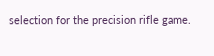selection for the precision rifle game.